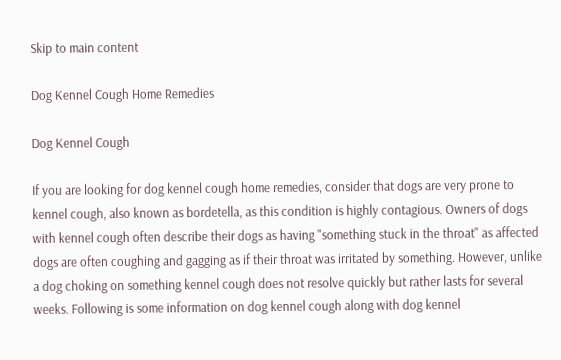Skip to main content

Dog Kennel Cough Home Remedies

Dog Kennel Cough

If you are looking for dog kennel cough home remedies, consider that dogs are very prone to kennel cough, also known as bordetella, as this condition is highly contagious. Owners of dogs with kennel cough often describe their dogs as having "something stuck in the throat" as affected dogs are often coughing and gagging as if their throat was irritated by something. However, unlike a dog choking on something kennel cough does not resolve quickly but rather lasts for several weeks. Following is some information on dog kennel cough along with dog kennel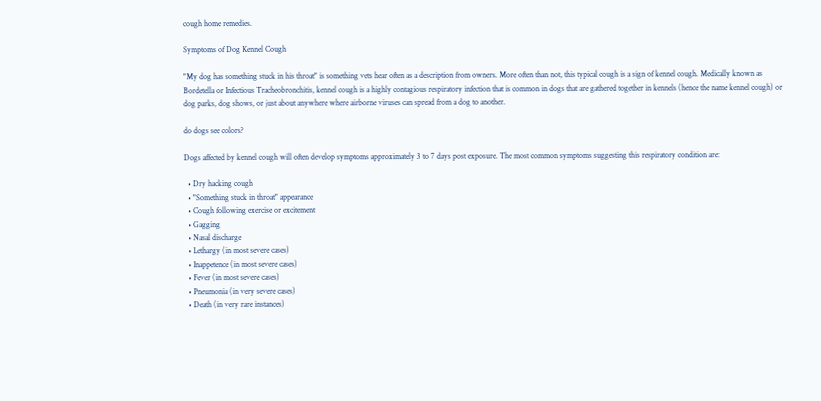cough home remedies.

Symptoms of Dog Kennel Cough

"My dog has something stuck in his throat" is something vets hear often as a description from owners. More often than not, this typical cough is a sign of kennel cough. Medically known as Bordetella or Infectious Tracheobronchitis, kennel cough is a highly contagious respiratory infection that is common in dogs that are gathered together in kennels (hence the name kennel cough) or dog parks, dog shows, or just about anywhere where airborne viruses can spread from a dog to another.

do dogs see colors?

Dogs affected by kennel cough will often develop symptoms approximately 3 to 7 days post exposure. The most common symptoms suggesting this respiratory condition are:

  • Dry hacking cough
  • "Something stuck in throat" appearance
  • Cough following exercise or excitement
  • Gagging
  • Nasal discharge
  • Lethargy (in most severe cases)
  • Inappetence (in most severe cases)
  • Fever (in most severe cases)
  • Pneumonia (in very severe cases)
  • Death (in very rare instances)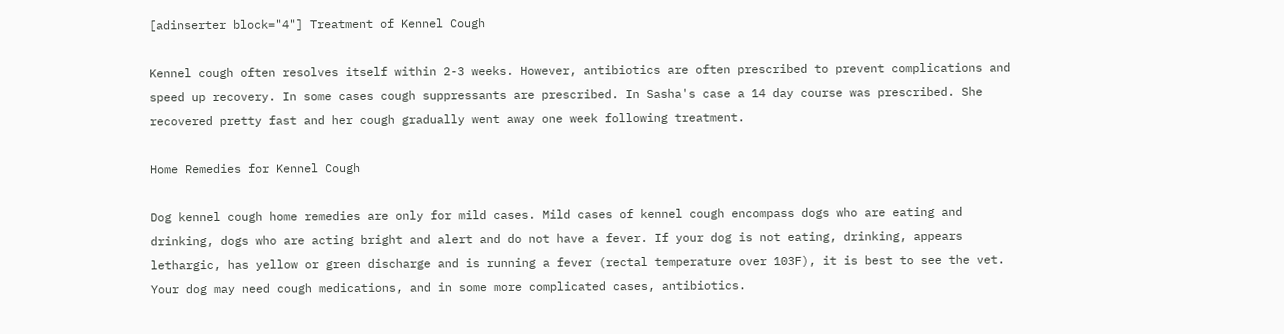[adinserter block="4"] Treatment of Kennel Cough

Kennel cough often resolves itself within 2-3 weeks. However, antibiotics are often prescribed to prevent complications and speed up recovery. In some cases cough suppressants are prescribed. In Sasha's case a 14 day course was prescribed. She recovered pretty fast and her cough gradually went away one week following treatment.

Home Remedies for Kennel Cough

Dog kennel cough home remedies are only for mild cases. Mild cases of kennel cough encompass dogs who are eating and drinking, dogs who are acting bright and alert and do not have a fever. If your dog is not eating, drinking, appears lethargic, has yellow or green discharge and is running a fever (rectal temperature over 103F), it is best to see the vet. Your dog may need cough medications, and in some more complicated cases, antibiotics.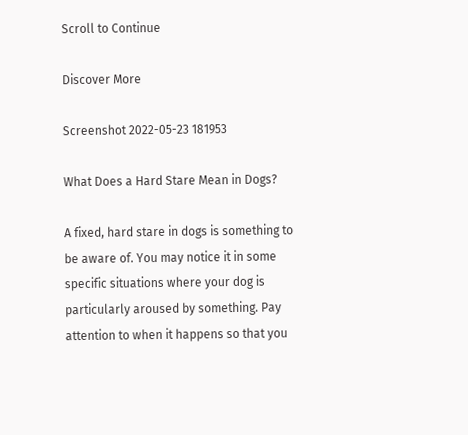Scroll to Continue

Discover More

Screenshot 2022-05-23 181953

What Does a Hard Stare Mean in Dogs?

A fixed, hard stare in dogs is something to be aware of. You may notice it in some specific situations where your dog is particularly aroused by something. Pay attention to when it happens so that you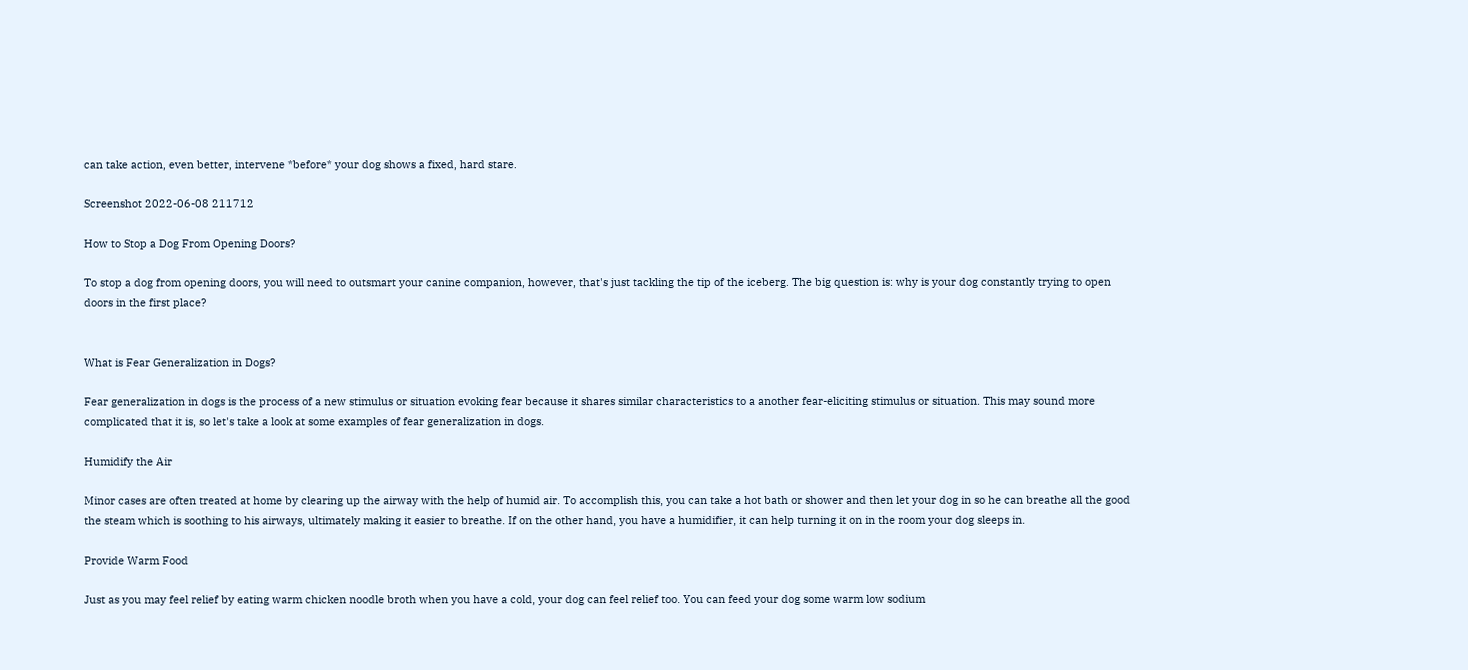can take action, even better, intervene *before* your dog shows a fixed, hard stare.

Screenshot 2022-06-08 211712

How to Stop a Dog From Opening Doors?

To stop a dog from opening doors, you will need to outsmart your canine companion, however, that's just tackling the tip of the iceberg. The big question is: why is your dog constantly trying to open doors in the first place?


What is Fear Generalization in Dogs?

Fear generalization in dogs is the process of a new stimulus or situation evoking fear because it shares similar characteristics to a another fear-eliciting stimulus or situation. This may sound more complicated that it is, so let's take a look at some examples of fear generalization in dogs.

Humidify the Air

Minor cases are often treated at home by clearing up the airway with the help of humid air. To accomplish this, you can take a hot bath or shower and then let your dog in so he can breathe all the good the steam which is soothing to his airways, ultimately making it easier to breathe. If on the other hand, you have a humidifier, it can help turning it on in the room your dog sleeps in.

Provide Warm Food

Just as you may feel relief by eating warm chicken noodle broth when you have a cold, your dog can feel relief too. You can feed your dog some warm low sodium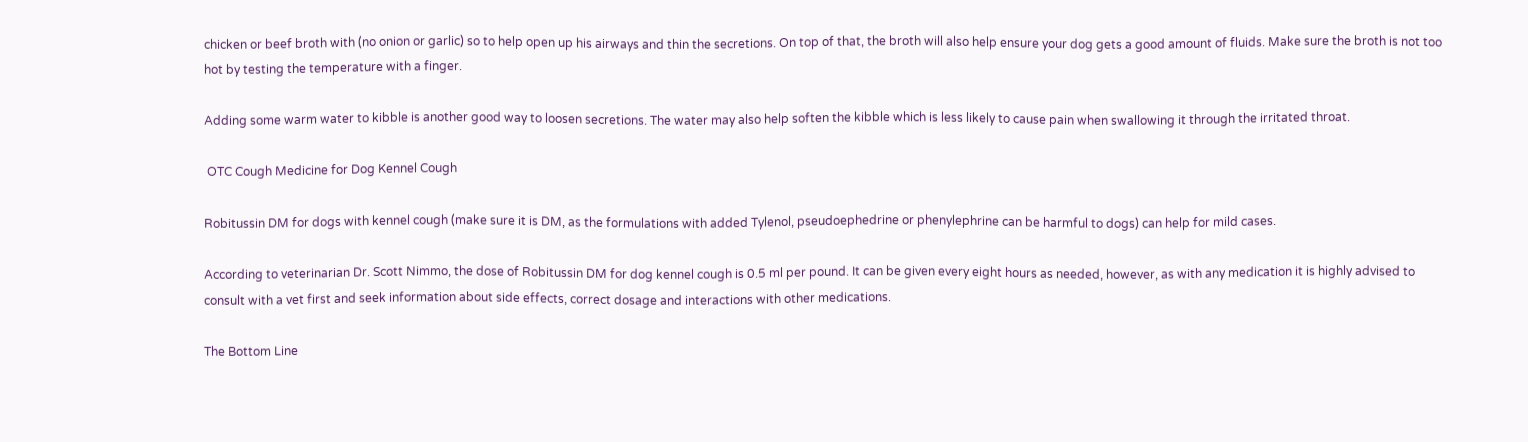chicken or beef broth with (no onion or garlic) so to help open up his airways and thin the secretions. On top of that, the broth will also help ensure your dog gets a good amount of fluids. Make sure the broth is not too hot by testing the temperature with a finger.

Adding some warm water to kibble is another good way to loosen secretions. The water may also help soften the kibble which is less likely to cause pain when swallowing it through the irritated throat.

 OTC Cough Medicine for Dog Kennel Cough

Robitussin DM for dogs with kennel cough (make sure it is DM, as the formulations with added Tylenol, pseudoephedrine or phenylephrine can be harmful to dogs) can help for mild cases.

According to veterinarian Dr. Scott Nimmo, the dose of Robitussin DM for dog kennel cough is 0.5 ml per pound. It can be given every eight hours as needed, however, as with any medication it is highly advised to consult with a vet first and seek information about side effects, correct dosage and interactions with other medications.

The Bottom Line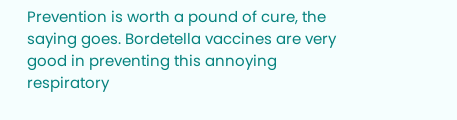Prevention is worth a pound of cure, the saying goes. Bordetella vaccines are very good in preventing this annoying respiratory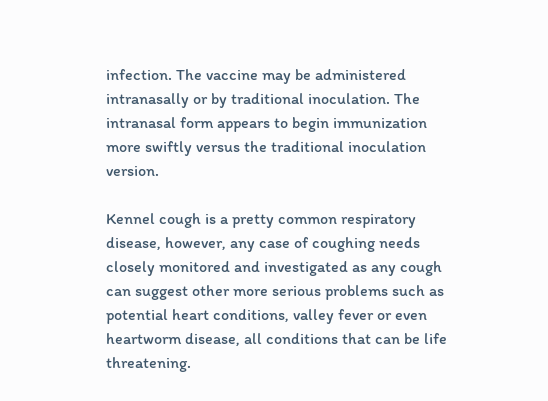infection. The vaccine may be administered intranasally or by traditional inoculation. The intranasal form appears to begin immunization more swiftly versus the traditional inoculation version.

Kennel cough is a pretty common respiratory disease, however, any case of coughing needs closely monitored and investigated as any cough can suggest other more serious problems such as potential heart conditions, valley fever or even heartworm disease, all conditions that can be life threatening.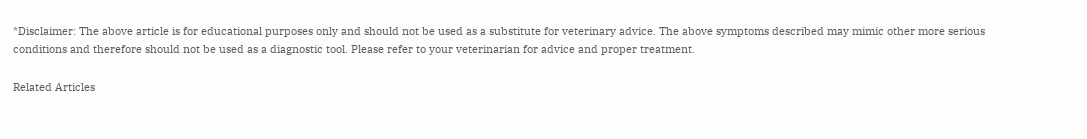*Disclaimer: The above article is for educational purposes only and should not be used as a substitute for veterinary advice. The above symptoms described may mimic other more serious conditions and therefore should not be used as a diagnostic tool. Please refer to your veterinarian for advice and proper treatment.

Related Articles